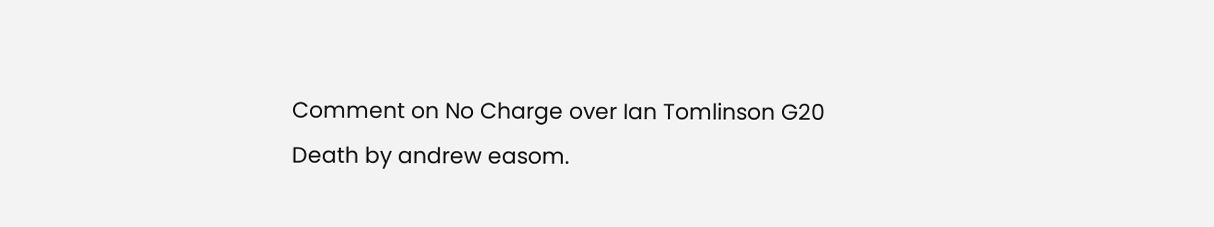Comment on No Charge over Ian Tomlinson G20 Death by andrew easom.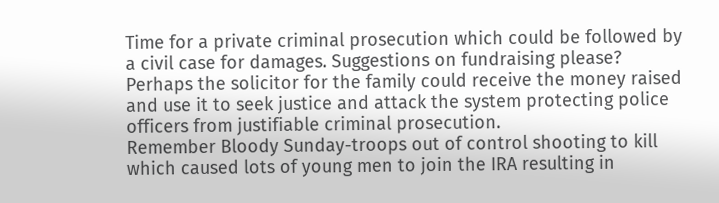Time for a private criminal prosecution which could be followed by a civil case for damages. Suggestions on fundraising please? Perhaps the solicitor for the family could receive the money raised and use it to seek justice and attack the system protecting police officers from justifiable criminal prosecution.
Remember Bloody Sunday-troops out of control shooting to kill which caused lots of young men to join the IRA resulting in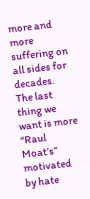more and more suffering on all sides for decades.
The last thing we want is more “Raul Moat’s” motivated by hate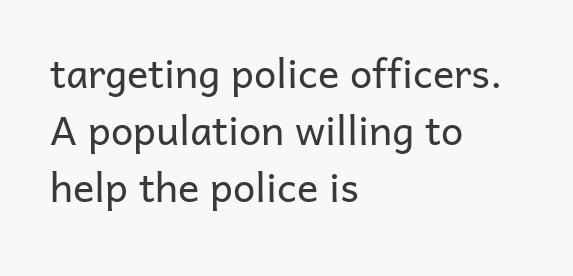targeting police officers. A population willing to help the police is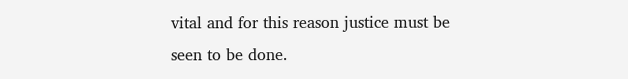vital and for this reason justice must be seen to be done.